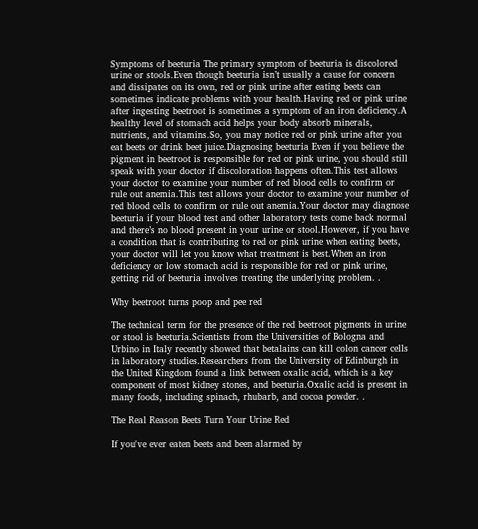Symptoms of beeturia The primary symptom of beeturia is discolored urine or stools.Even though beeturia isn’t usually a cause for concern and dissipates on its own, red or pink urine after eating beets can sometimes indicate problems with your health.Having red or pink urine after ingesting beetroot is sometimes a symptom of an iron deficiency.A healthy level of stomach acid helps your body absorb minerals, nutrients, and vitamins.So, you may notice red or pink urine after you eat beets or drink beet juice.Diagnosing beeturia Even if you believe the pigment in beetroot is responsible for red or pink urine, you should still speak with your doctor if discoloration happens often.This test allows your doctor to examine your number of red blood cells to confirm or rule out anemia.This test allows your doctor to examine your number of red blood cells to confirm or rule out anemia.Your doctor may diagnose beeturia if your blood test and other laboratory tests come back normal and there’s no blood present in your urine or stool.However, if you have a condition that is contributing to red or pink urine when eating beets, your doctor will let you know what treatment is best.When an iron deficiency or low stomach acid is responsible for red or pink urine, getting rid of beeturia involves treating the underlying problem. .

Why beetroot turns poop and pee red

The technical term for the presence of the red beetroot pigments in urine or stool is beeturia.Scientists from the Universities of Bologna and Urbino in Italy recently showed that betalains can kill colon cancer cells in laboratory studies.Researchers from the University of Edinburgh in the United Kingdom found a link between oxalic acid, which is a key component of most kidney stones, and beeturia.Oxalic acid is present in many foods, including spinach, rhubarb, and cocoa powder. .

The Real Reason Beets Turn Your Urine Red

If you've ever eaten beets and been alarmed by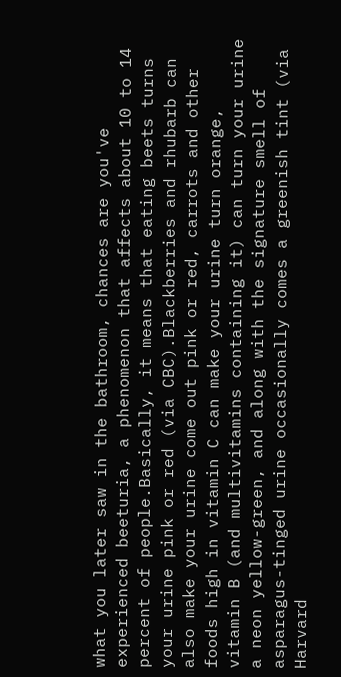what you later saw in the bathroom, chances are you've experienced beeturia, a phenomenon that affects about 10 to 14 percent of people.Basically, it means that eating beets turns your urine pink or red (via CBC).Blackberries and rhubarb can also make your urine come out pink or red, carrots and other foods high in vitamin C can make your urine turn orange, vitamin B (and multivitamins containing it) can turn your urine a neon yellow-green, and along with the signature smell of asparagus-tinged urine occasionally comes a greenish tint (via Harvard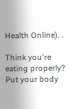Health Online). .

Think you're eating properly? Put your body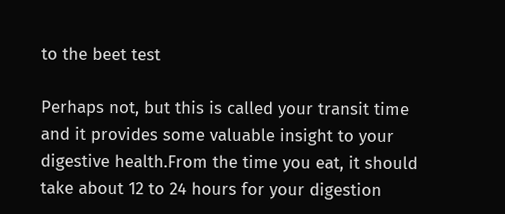to the beet test

Perhaps not, but this is called your transit time and it provides some valuable insight to your digestive health.From the time you eat, it should take about 12 to 24 hours for your digestion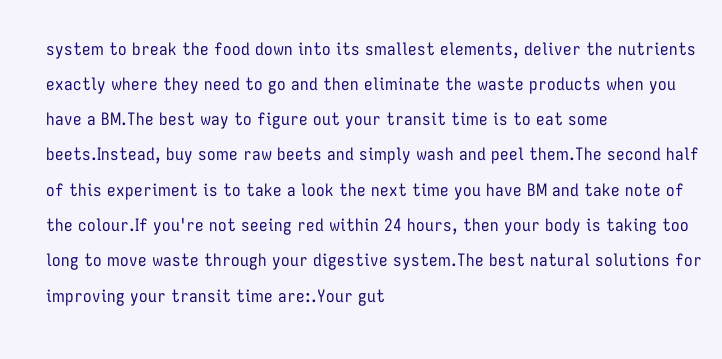system to break the food down into its smallest elements, deliver the nutrients exactly where they need to go and then eliminate the waste products when you have a BM.The best way to figure out your transit time is to eat some beets.Instead, buy some raw beets and simply wash and peel them.The second half of this experiment is to take a look the next time you have BM and take note of the colour.If you're not seeing red within 24 hours, then your body is taking too long to move waste through your digestive system.The best natural solutions for improving your transit time are:.Your gut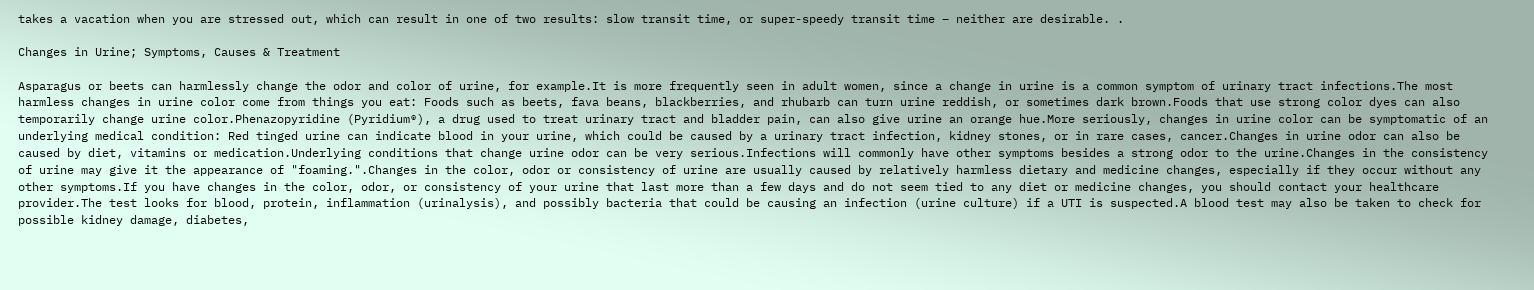takes a vacation when you are stressed out, which can result in one of two results: slow transit time, or super-speedy transit time – neither are desirable. .

Changes in Urine; Symptoms, Causes & Treatment

Asparagus or beets can harmlessly change the odor and color of urine, for example.It is more frequently seen in adult women, since a change in urine is a common symptom of urinary tract infections.The most harmless changes in urine color come from things you eat: Foods such as beets, fava beans, blackberries, and rhubarb can turn urine reddish, or sometimes dark brown.Foods that use strong color dyes can also temporarily change urine color.Phenazopyridine (Pyridium®), a drug used to treat urinary tract and bladder pain, can also give urine an orange hue.More seriously, changes in urine color can be symptomatic of an underlying medical condition: Red tinged urine can indicate blood in your urine, which could be caused by a urinary tract infection, kidney stones, or in rare cases, cancer.Changes in urine odor can also be caused by diet, vitamins or medication.Underlying conditions that change urine odor can be very serious.Infections will commonly have other symptoms besides a strong odor to the urine.Changes in the consistency of urine may give it the appearance of "foaming.".Changes in the color, odor or consistency of urine are usually caused by relatively harmless dietary and medicine changes, especially if they occur without any other symptoms.If you have changes in the color, odor, or consistency of your urine that last more than a few days and do not seem tied to any diet or medicine changes, you should contact your healthcare provider.The test looks for blood, protein, inflammation (urinalysis), and possibly bacteria that could be causing an infection (urine culture) if a UTI is suspected.A blood test may also be taken to check for possible kidney damage, diabetes,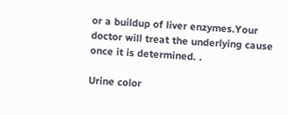or a buildup of liver enzymes.Your doctor will treat the underlying cause once it is determined. .

Urine color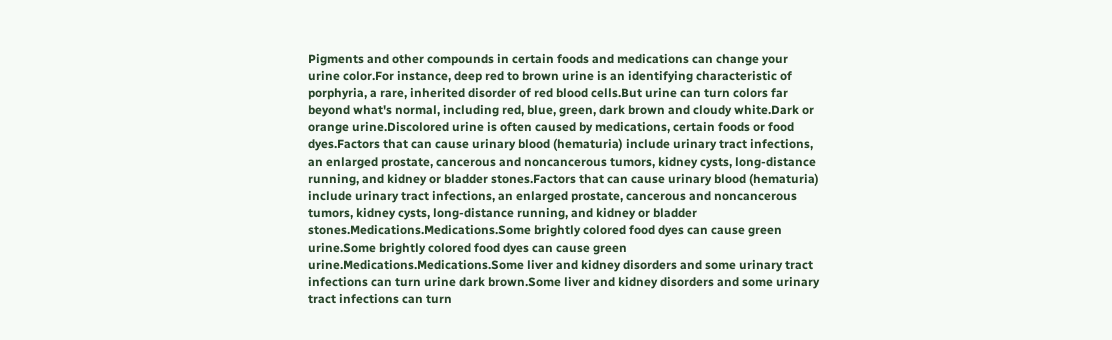Pigments and other compounds in certain foods and medications can change your urine color.For instance, deep red to brown urine is an identifying characteristic of porphyria, a rare, inherited disorder of red blood cells.But urine can turn colors far beyond what's normal, including red, blue, green, dark brown and cloudy white.Dark or orange urine.Discolored urine is often caused by medications, certain foods or food dyes.Factors that can cause urinary blood (hematuria) include urinary tract infections, an enlarged prostate, cancerous and noncancerous tumors, kidney cysts, long-distance running, and kidney or bladder stones.Factors that can cause urinary blood (hematuria) include urinary tract infections, an enlarged prostate, cancerous and noncancerous tumors, kidney cysts, long-distance running, and kidney or bladder stones.Medications.Medications.Some brightly colored food dyes can cause green urine.Some brightly colored food dyes can cause green urine.Medications.Medications.Some liver and kidney disorders and some urinary tract infections can turn urine dark brown.Some liver and kidney disorders and some urinary tract infections can turn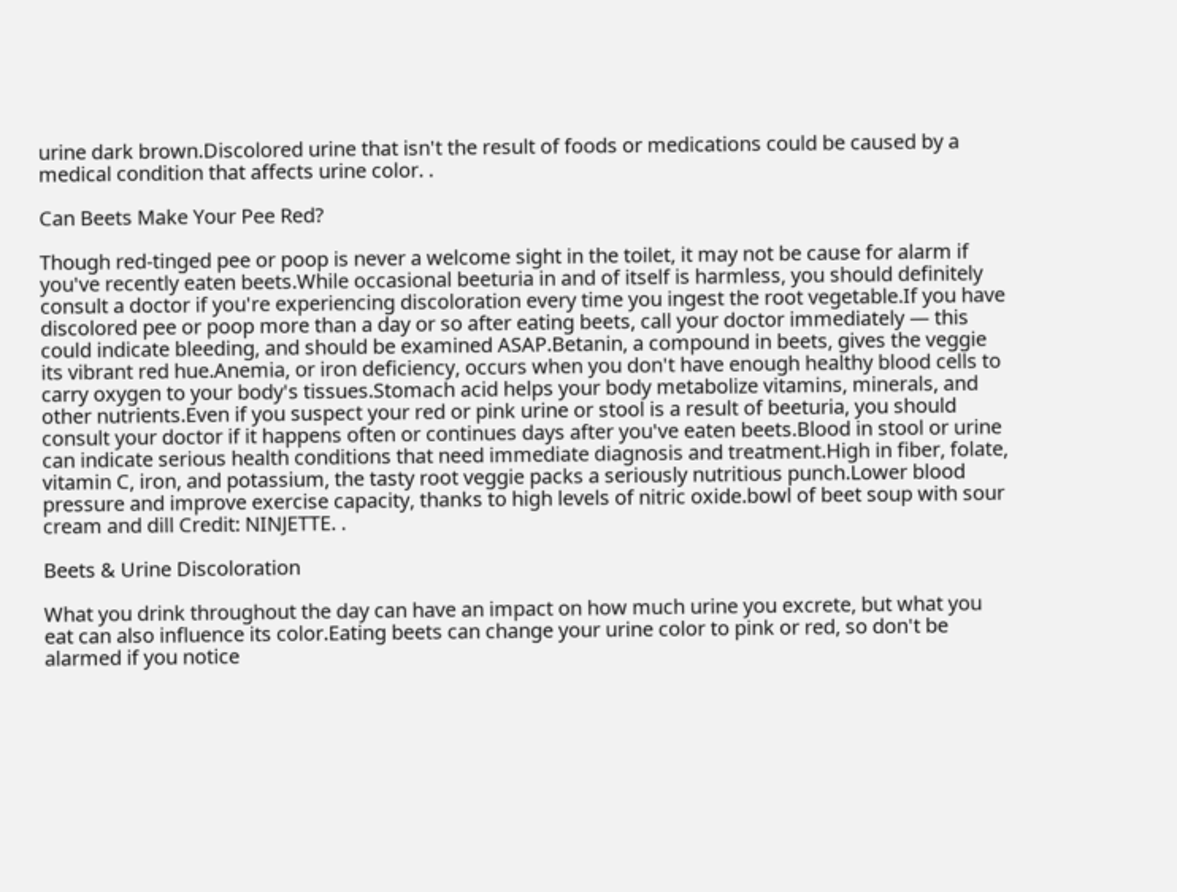urine dark brown.Discolored urine that isn't the result of foods or medications could be caused by a medical condition that affects urine color. .

Can Beets Make Your Pee Red?

Though red-tinged pee or poop is never a welcome sight in the toilet, it may not be cause for alarm if you've recently eaten beets.While occasional beeturia in and of itself is harmless, you should definitely consult a doctor if you're experiencing discoloration every time you ingest the root vegetable.If you have discolored pee or poop more than a day or so after eating beets, call your doctor immediately — this could indicate bleeding, and should be examined ASAP.Betanin, a compound in beets, gives the veggie its vibrant red hue.Anemia, or iron deficiency, occurs when you don't have enough healthy blood cells to carry oxygen to your body's tissues.Stomach acid helps your body metabolize vitamins, minerals, and other nutrients.Even if you suspect your red or pink urine or stool is a result of beeturia, you should consult your doctor if it happens often or continues days after you've eaten beets.Blood in stool or urine can indicate serious health conditions that need immediate diagnosis and treatment.High in fiber, folate, vitamin C, iron, and potassium, the tasty root veggie packs a seriously nutritious punch.Lower blood pressure and improve exercise capacity, thanks to high levels of nitric oxide.bowl of beet soup with sour cream and dill Credit: NINJETTE. .

Beets & Urine Discoloration

What you drink throughout the day can have an impact on how much urine you excrete, but what you eat can also influence its color.Eating beets can change your urine color to pink or red, so don't be alarmed if you notice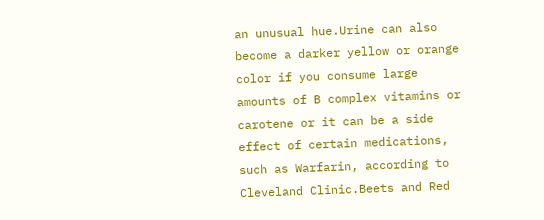an unusual hue.Urine can also become a darker yellow or orange color if you consume large amounts of B complex vitamins or carotene or it can be a side effect of certain medications, such as Warfarin, according to Cleveland Clinic.Beets and Red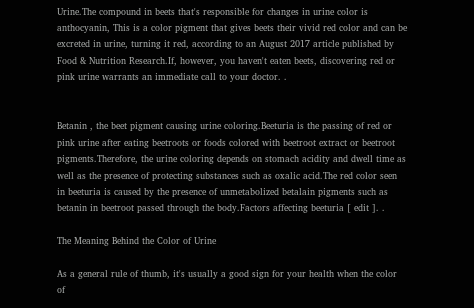Urine.The compound in beets that's responsible for changes in urine color is anthocyanin, This is a color pigment that gives beets their vivid red color and can be excreted in urine, turning it red, according to an August 2017 article published by Food & Nutrition Research.If, however, you haven't eaten beets, discovering red or pink urine warrants an immediate call to your doctor. .


Betanin , the beet pigment causing urine coloring.Beeturia is the passing of red or pink urine after eating beetroots or foods colored with beetroot extract or beetroot pigments.Therefore, the urine coloring depends on stomach acidity and dwell time as well as the presence of protecting substances such as oxalic acid.The red color seen in beeturia is caused by the presence of unmetabolized betalain pigments such as betanin in beetroot passed through the body.Factors affecting beeturia [ edit ]. .

The Meaning Behind the Color of Urine

As a general rule of thumb, it's usually a good sign for your health when the color of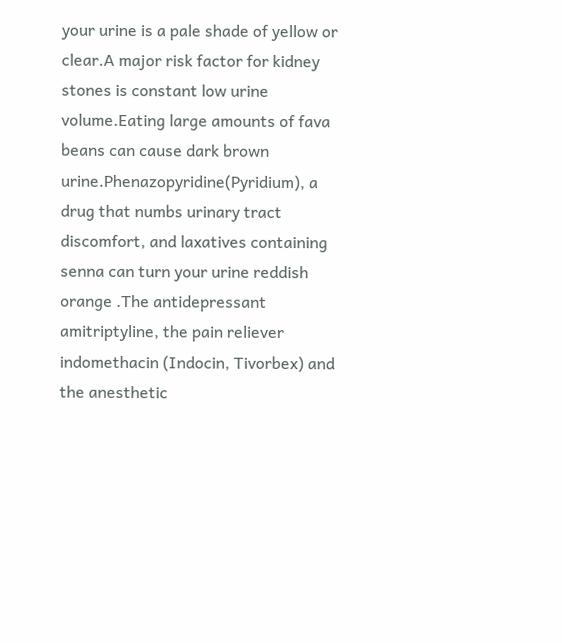your urine is a pale shade of yellow or clear.A major risk factor for kidney stones is constant low urine volume.Eating large amounts of fava beans can cause dark brown urine.Phenazopyridine(Pyridium), a drug that numbs urinary tract discomfort, and laxatives containing senna can turn your urine reddish orange .The antidepressant amitriptyline, the pain reliever indomethacin (Indocin, Tivorbex) and the anesthetic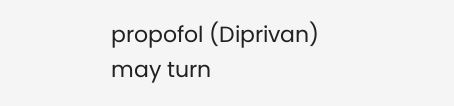propofol (Diprivan) may turn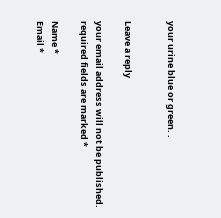your urine blue or green. .


Leave a reply

your email address will not be published. required fields are marked *

Name *
Email *